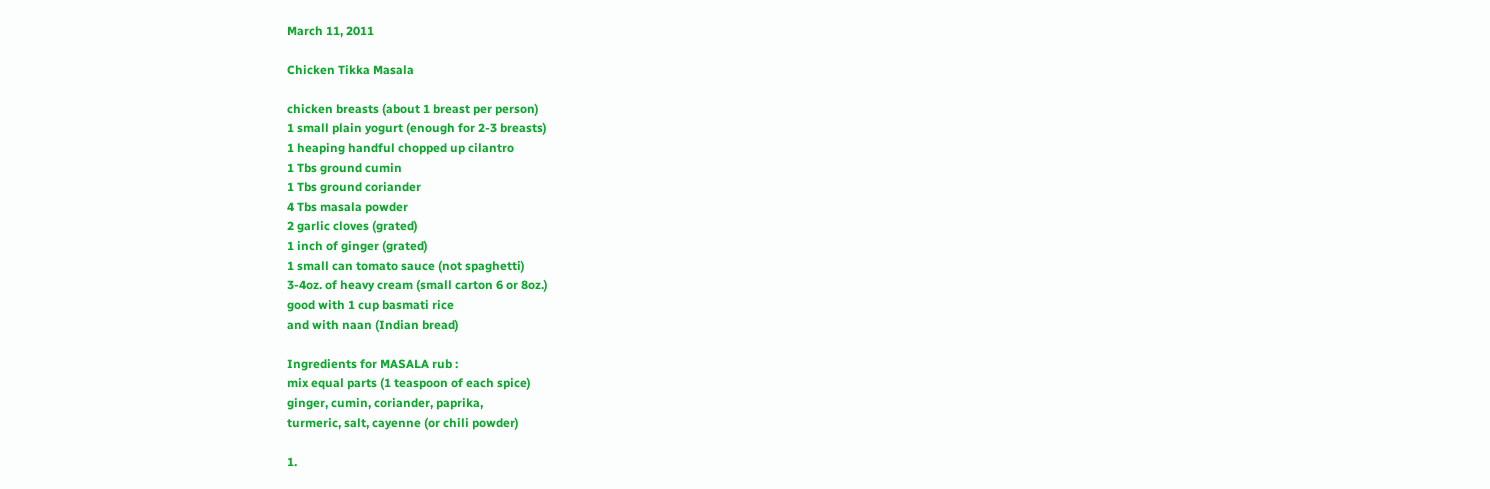March 11, 2011

Chicken Tikka Masala

chicken breasts (about 1 breast per person)
1 small plain yogurt (enough for 2-3 breasts)
1 heaping handful chopped up cilantro
1 Tbs ground cumin
1 Tbs ground coriander
4 Tbs masala powder
2 garlic cloves (grated)
1 inch of ginger (grated)
1 small can tomato sauce (not spaghetti)
3-4oz. of heavy cream (small carton 6 or 8oz.)
good with 1 cup basmati rice
and with naan (Indian bread)

Ingredients for MASALA rub :
mix equal parts (1 teaspoon of each spice)
ginger, cumin, coriander, paprika,
turmeric, salt, cayenne (or chili powder)

1.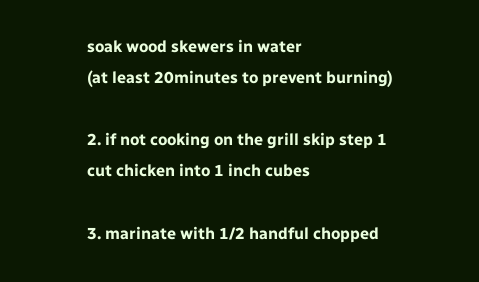soak wood skewers in water
(at least 20minutes to prevent burning)

2. if not cooking on the grill skip step 1 cut chicken into 1 inch cubes

3. marinate with 1/2 handful chopped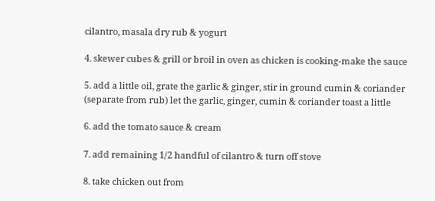cilantro, masala dry rub & yogurt

4. skewer cubes & grill or broil in oven as chicken is cooking-make the sauce

5. add a little oil, grate the garlic & ginger, stir in ground cumin & coriander
(separate from rub) let the garlic, ginger, cumin & coriander toast a little

6. add the tomato sauce & cream

7. add remaining 1/2 handful of cilantro & turn off stove

8. take chicken out from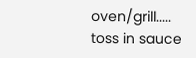oven/grill..... toss in sauce